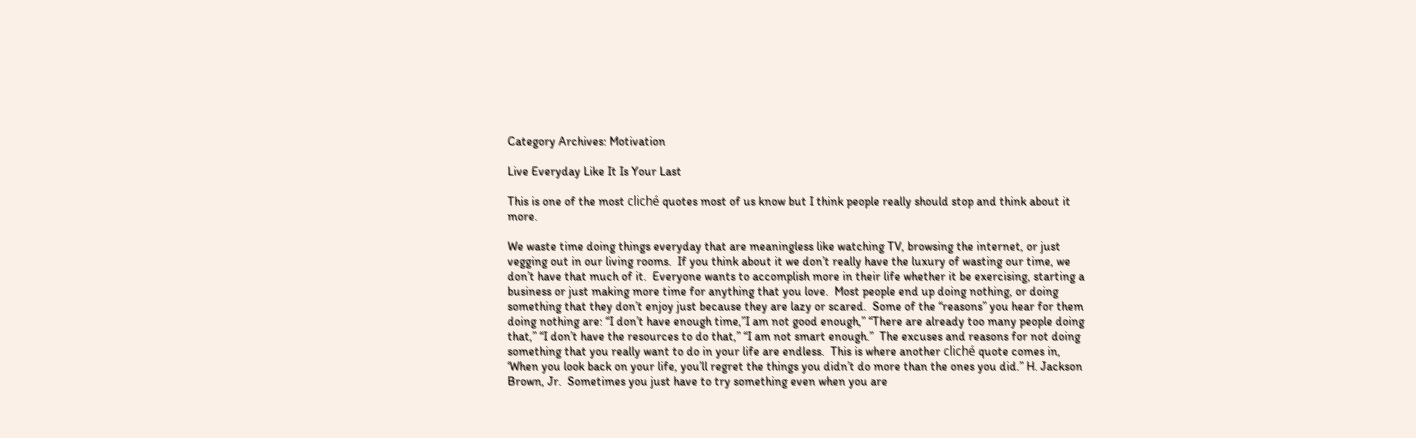Category Archives: Motivation

Live Everyday Like It Is Your Last

This is one of the most cliché quotes most of us know but I think people really should stop and think about it more.

We waste time doing things everyday that are meaningless like watching TV, browsing the internet, or just vegging out in our living rooms.  If you think about it we don’t really have the luxury of wasting our time, we don’t have that much of it.  Everyone wants to accomplish more in their life whether it be exercising, starting a business or just making more time for anything that you love.  Most people end up doing nothing, or doing something that they don’t enjoy just because they are lazy or scared.  Some of the “reasons” you hear for them doing nothing are: “I don’t have enough time,”I am not good enough,” “There are already too many people doing that,” “I don’t have the resources to do that,” “I am not smart enough.”  The excuses and reasons for not doing something that you really want to do in your life are endless.  This is where another cliché quote comes in, ‘When you look back on your life, you’ll regret the things you didn’t do more than the ones you did.” H. Jackson Brown, Jr.  Sometimes you just have to try something even when you are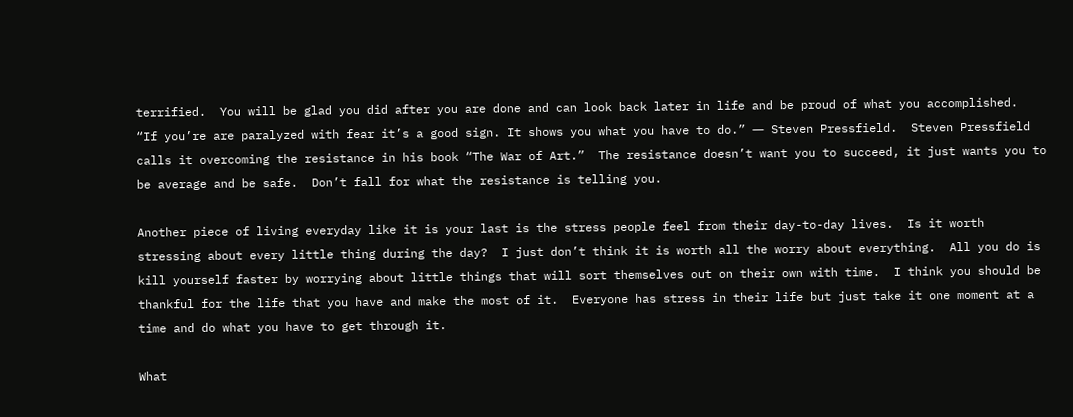terrified.  You will be glad you did after you are done and can look back later in life and be proud of what you accomplished.  “If you’re are paralyzed with fear it’s a good sign. It shows you what you have to do.” ― Steven Pressfield.  Steven Pressfield calls it overcoming the resistance in his book “The War of Art.”  The resistance doesn’t want you to succeed, it just wants you to be average and be safe.  Don’t fall for what the resistance is telling you.

Another piece of living everyday like it is your last is the stress people feel from their day-to-day lives.  Is it worth stressing about every little thing during the day?  I just don’t think it is worth all the worry about everything.  All you do is kill yourself faster by worrying about little things that will sort themselves out on their own with time.  I think you should be thankful for the life that you have and make the most of it.  Everyone has stress in their life but just take it one moment at a time and do what you have to get through it.

What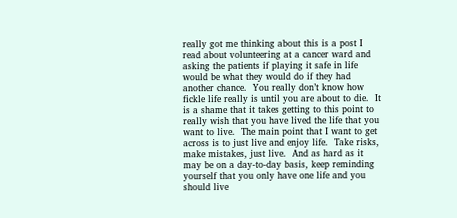really got me thinking about this is a post I read about volunteering at a cancer ward and asking the patients if playing it safe in life would be what they would do if they had another chance.  You really don’t know how fickle life really is until you are about to die.  It is a shame that it takes getting to this point to really wish that you have lived the life that you want to live.  The main point that I want to get across is to just live and enjoy life.  Take risks, make mistakes, just live.  And as hard as it may be on a day-to-day basis, keep reminding yourself that you only have one life and you should live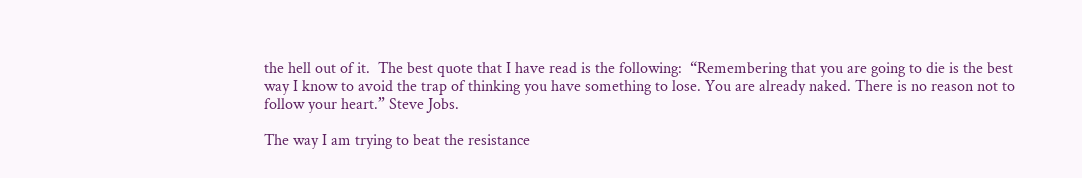the hell out of it.  The best quote that I have read is the following:  “Remembering that you are going to die is the best way I know to avoid the trap of thinking you have something to lose. You are already naked. There is no reason not to follow your heart.” Steve Jobs.

The way I am trying to beat the resistance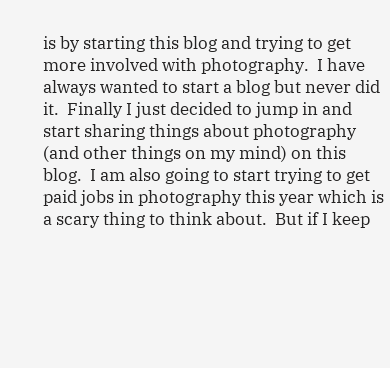is by starting this blog and trying to get more involved with photography.  I have always wanted to start a blog but never did it.  Finally I just decided to jump in and start sharing things about photography (and other things on my mind) on this blog.  I am also going to start trying to get paid jobs in photography this year which is a scary thing to think about.  But if I keep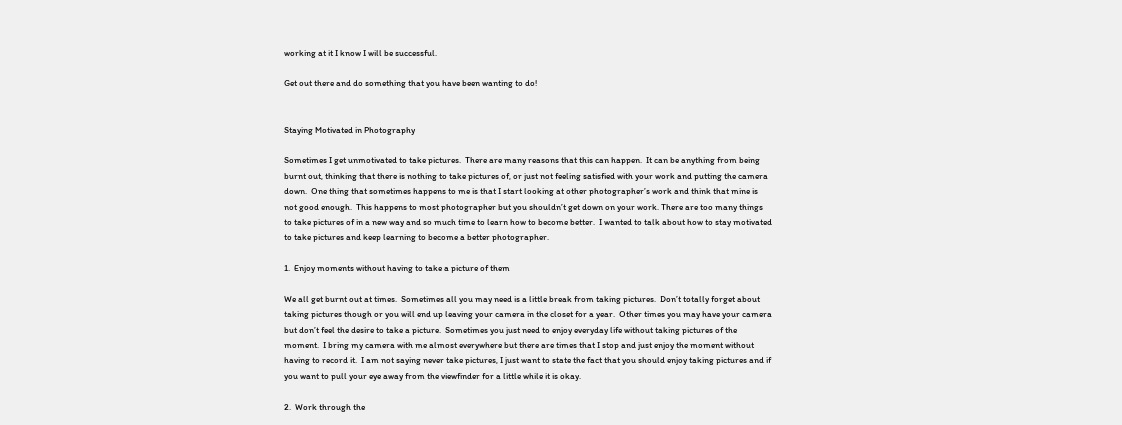working at it I know I will be successful.

Get out there and do something that you have been wanting to do!


Staying Motivated in Photography

Sometimes I get unmotivated to take pictures.  There are many reasons that this can happen.  It can be anything from being burnt out, thinking that there is nothing to take pictures of, or just not feeling satisfied with your work and putting the camera down.  One thing that sometimes happens to me is that I start looking at other photographer’s work and think that mine is not good enough.  This happens to most photographer but you shouldn’t get down on your work. There are too many things to take pictures of in a new way and so much time to learn how to become better.  I wanted to talk about how to stay motivated to take pictures and keep learning to become a better photographer.

1.  Enjoy moments without having to take a picture of them

We all get burnt out at times.  Sometimes all you may need is a little break from taking pictures.  Don’t totally forget about taking pictures though or you will end up leaving your camera in the closet for a year.  Other times you may have your camera but don’t feel the desire to take a picture.  Sometimes you just need to enjoy everyday life without taking pictures of the moment.  I bring my camera with me almost everywhere but there are times that I stop and just enjoy the moment without having to record it.  I am not saying never take pictures, I just want to state the fact that you should enjoy taking pictures and if you want to pull your eye away from the viewfinder for a little while it is okay.

2.  Work through the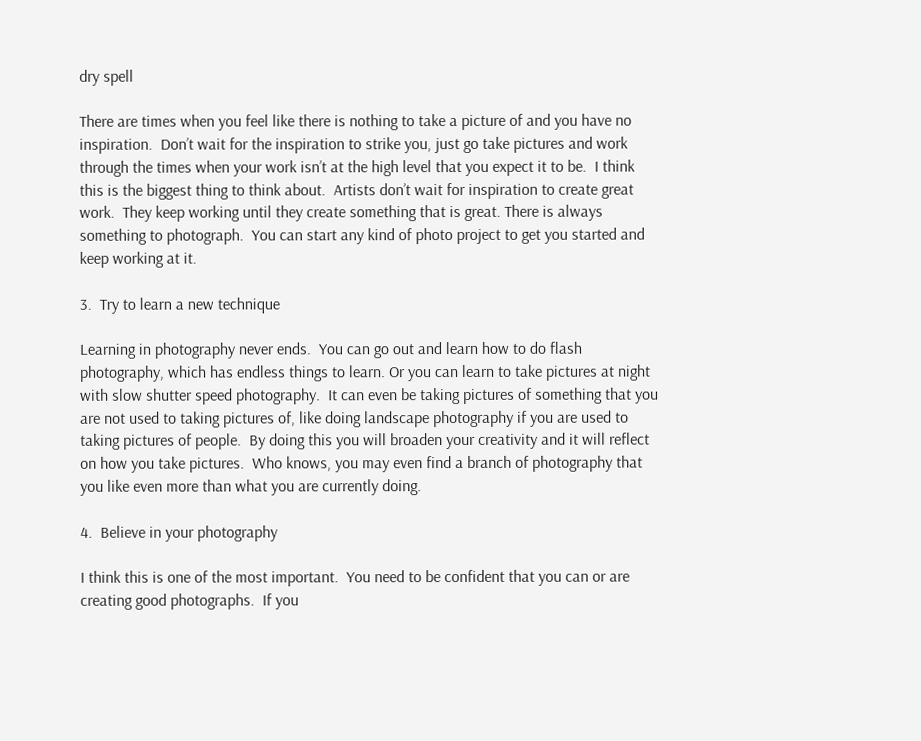dry spell

There are times when you feel like there is nothing to take a picture of and you have no inspiration.  Don’t wait for the inspiration to strike you, just go take pictures and work through the times when your work isn’t at the high level that you expect it to be.  I think this is the biggest thing to think about.  Artists don’t wait for inspiration to create great work.  They keep working until they create something that is great. There is always something to photograph.  You can start any kind of photo project to get you started and keep working at it.

3.  Try to learn a new technique

Learning in photography never ends.  You can go out and learn how to do flash photography, which has endless things to learn. Or you can learn to take pictures at night with slow shutter speed photography.  It can even be taking pictures of something that you are not used to taking pictures of, like doing landscape photography if you are used to taking pictures of people.  By doing this you will broaden your creativity and it will reflect on how you take pictures.  Who knows, you may even find a branch of photography that you like even more than what you are currently doing.

4.  Believe in your photography

I think this is one of the most important.  You need to be confident that you can or are creating good photographs.  If you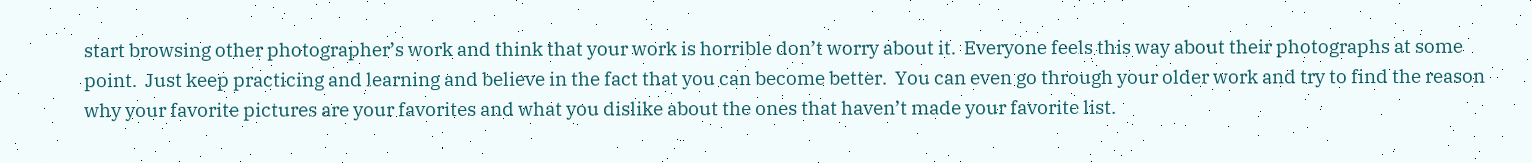start browsing other photographer’s work and think that your work is horrible don’t worry about it.  Everyone feels this way about their photographs at some point.  Just keep practicing and learning and believe in the fact that you can become better.  You can even go through your older work and try to find the reason why your favorite pictures are your favorites and what you dislike about the ones that haven’t made your favorite list.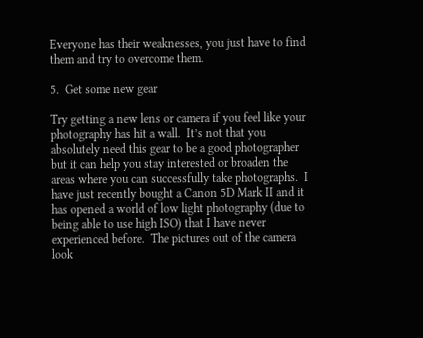Everyone has their weaknesses, you just have to find them and try to overcome them.

5.  Get some new gear

Try getting a new lens or camera if you feel like your photography has hit a wall.  It’s not that you absolutely need this gear to be a good photographer but it can help you stay interested or broaden the areas where you can successfully take photographs.  I have just recently bought a Canon 5D Mark II and it has opened a world of low light photography (due to being able to use high ISO) that I have never experienced before.  The pictures out of the camera look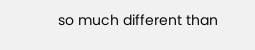so much different than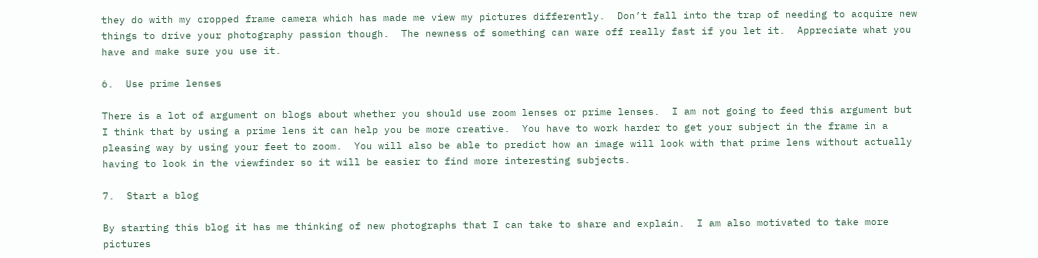they do with my cropped frame camera which has made me view my pictures differently.  Don’t fall into the trap of needing to acquire new things to drive your photography passion though.  The newness of something can ware off really fast if you let it.  Appreciate what you have and make sure you use it.

6.  Use prime lenses

There is a lot of argument on blogs about whether you should use zoom lenses or prime lenses.  I am not going to feed this argument but I think that by using a prime lens it can help you be more creative.  You have to work harder to get your subject in the frame in a pleasing way by using your feet to zoom.  You will also be able to predict how an image will look with that prime lens without actually having to look in the viewfinder so it will be easier to find more interesting subjects.

7.  Start a blog

By starting this blog it has me thinking of new photographs that I can take to share and explain.  I am also motivated to take more pictures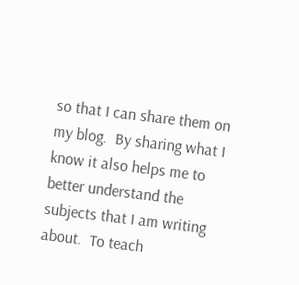so that I can share them on my blog.  By sharing what I know it also helps me to better understand the subjects that I am writing about.  To teach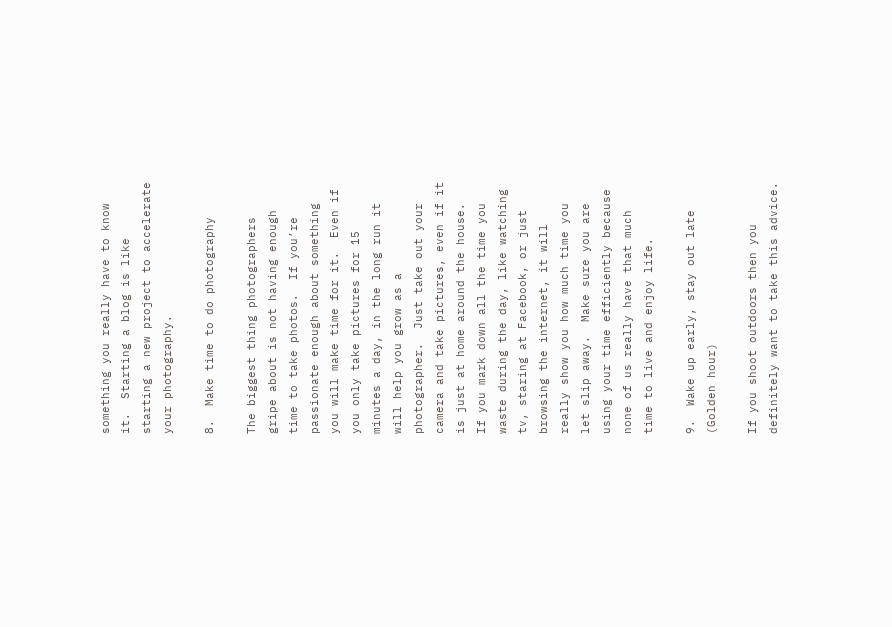something you really have to know it.  Starting a blog is like starting a new project to accelerate your photography.

8.  Make time to do photography

The biggest thing photographers gripe about is not having enough time to take photos.  If you’re passionate enough about something you will make time for it.  Even if you only take pictures for 15 minutes a day, in the long run it will help you grow as a photographer.  Just take out your camera and take pictures, even if it is just at home around the house.  If you mark down all the time you waste during the day, like watching tv, staring at Facebook, or just browsing the internet, it will really show you how much time you let slip away.  Make sure you are using your time efficiently because none of us really have that much time to live and enjoy life.

9.  Wake up early, stay out late (Golden hour)

If you shoot outdoors then you definitely want to take this advice.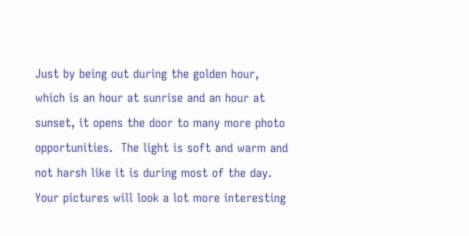Just by being out during the golden hour, which is an hour at sunrise and an hour at sunset, it opens the door to many more photo opportunities.  The light is soft and warm and not harsh like it is during most of the day.  Your pictures will look a lot more interesting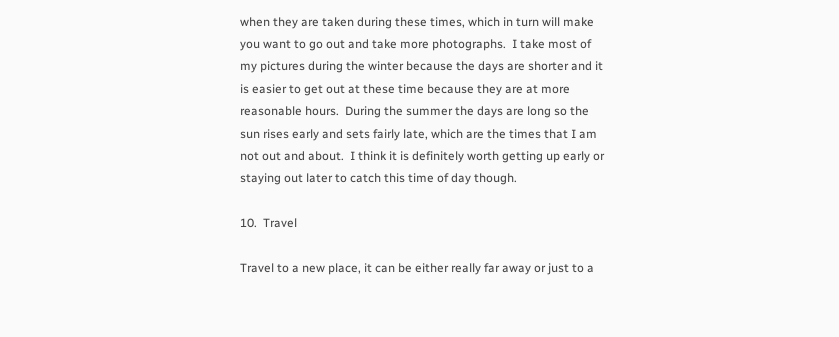when they are taken during these times, which in turn will make you want to go out and take more photographs.  I take most of my pictures during the winter because the days are shorter and it is easier to get out at these time because they are at more reasonable hours.  During the summer the days are long so the sun rises early and sets fairly late, which are the times that I am not out and about.  I think it is definitely worth getting up early or staying out later to catch this time of day though.

10.  Travel

Travel to a new place, it can be either really far away or just to a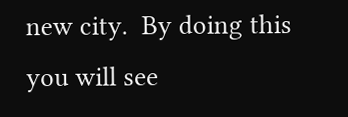new city.  By doing this you will see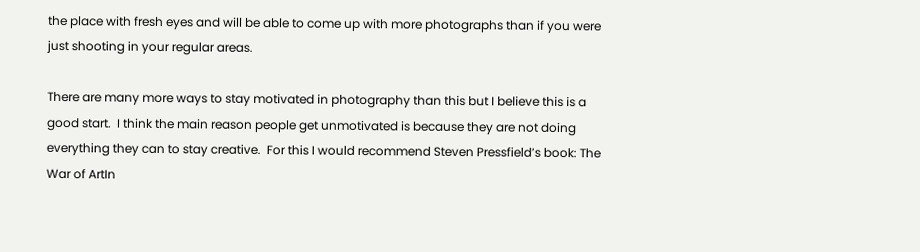the place with fresh eyes and will be able to come up with more photographs than if you were just shooting in your regular areas.

There are many more ways to stay motivated in photography than this but I believe this is a good start.  I think the main reason people get unmotivated is because they are not doing everything they can to stay creative.  For this I would recommend Steven Pressfield’s book: The War of ArtIn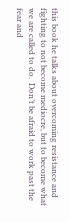this book he talks about overcoming resistance and fighting to not become mediocre, but to become what we are called to do.  Don’t be afraid to work past the fear and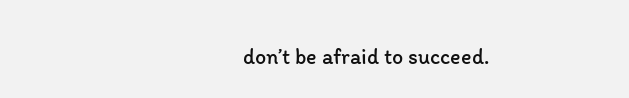don’t be afraid to succeed.